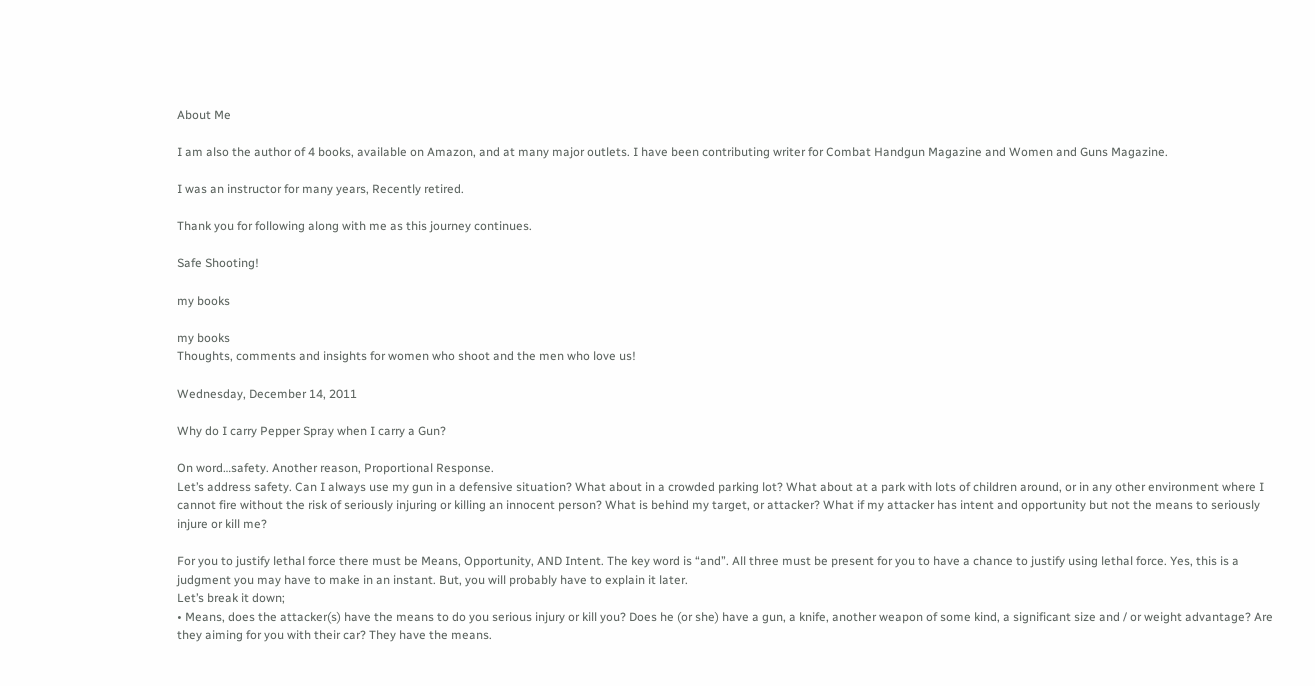About Me

I am also the author of 4 books, available on Amazon, and at many major outlets. I have been contributing writer for Combat Handgun Magazine and Women and Guns Magazine.

I was an instructor for many years, Recently retired.

Thank you for following along with me as this journey continues.

Safe Shooting!

my books

my books
Thoughts, comments and insights for women who shoot and the men who love us!

Wednesday, December 14, 2011

Why do I carry Pepper Spray when I carry a Gun?

On word…safety. Another reason, Proportional Response.
Let’s address safety. Can I always use my gun in a defensive situation? What about in a crowded parking lot? What about at a park with lots of children around, or in any other environment where I cannot fire without the risk of seriously injuring or killing an innocent person? What is behind my target, or attacker? What if my attacker has intent and opportunity but not the means to seriously injure or kill me?

For you to justify lethal force there must be Means, Opportunity, AND Intent. The key word is “and”. All three must be present for you to have a chance to justify using lethal force. Yes, this is a judgment you may have to make in an instant. But, you will probably have to explain it later.
Let’s break it down;
• Means, does the attacker(s) have the means to do you serious injury or kill you? Does he (or she) have a gun, a knife, another weapon of some kind, a significant size and / or weight advantage? Are they aiming for you with their car? They have the means.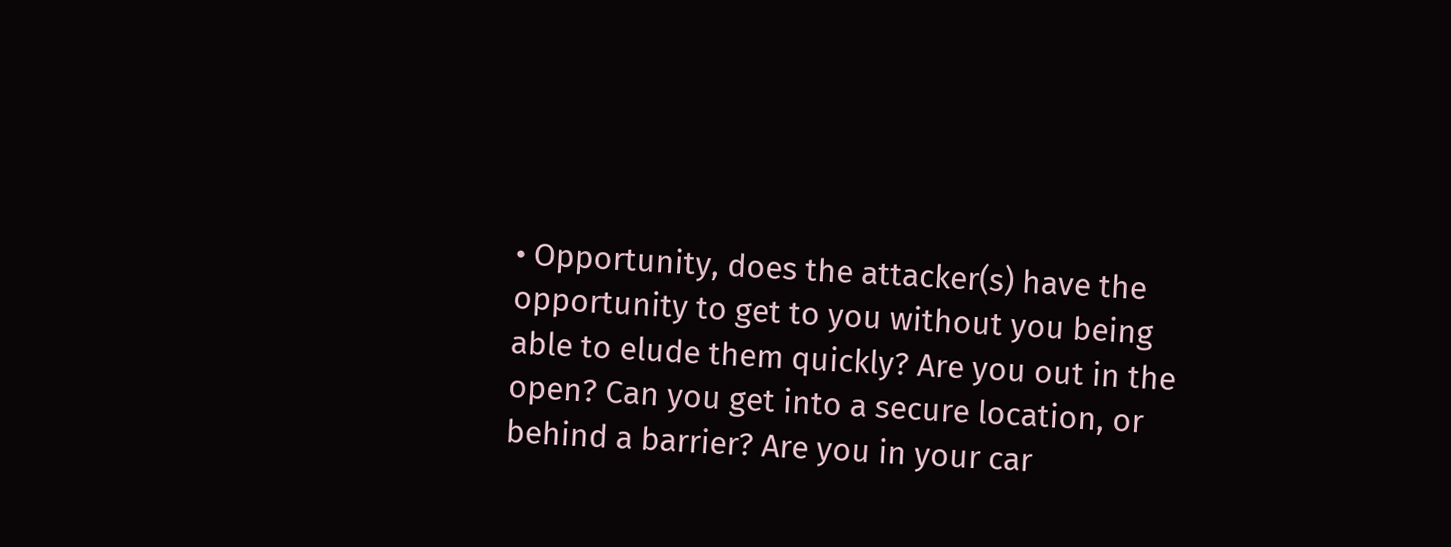• Opportunity, does the attacker(s) have the opportunity to get to you without you being able to elude them quickly? Are you out in the open? Can you get into a secure location, or behind a barrier? Are you in your car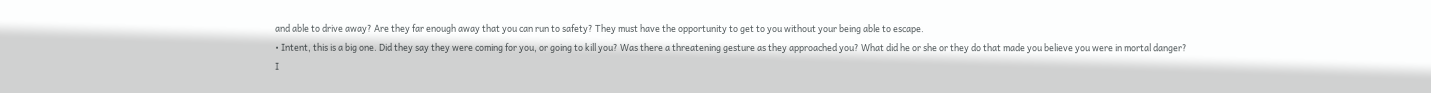and able to drive away? Are they far enough away that you can run to safety? They must have the opportunity to get to you without your being able to escape.
• Intent, this is a big one. Did they say they were coming for you, or going to kill you? Was there a threatening gesture as they approached you? What did he or she or they do that made you believe you were in mortal danger?
I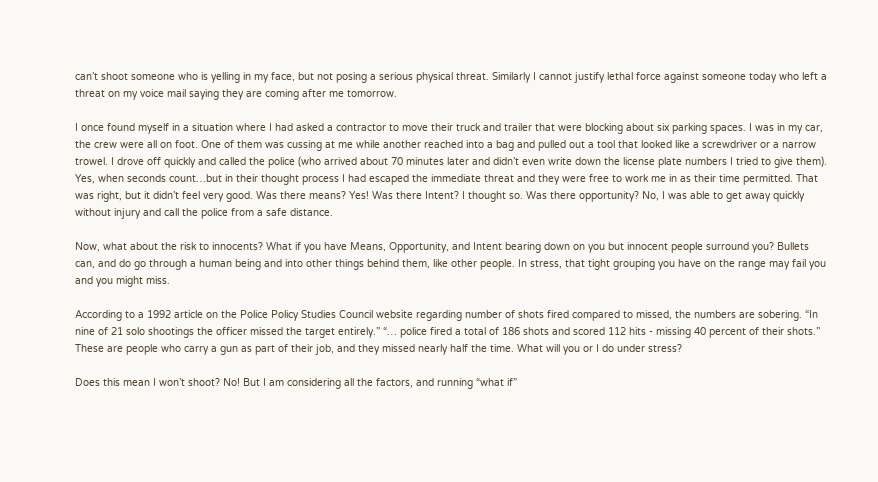can’t shoot someone who is yelling in my face, but not posing a serious physical threat. Similarly I cannot justify lethal force against someone today who left a threat on my voice mail saying they are coming after me tomorrow.

I once found myself in a situation where I had asked a contractor to move their truck and trailer that were blocking about six parking spaces. I was in my car, the crew were all on foot. One of them was cussing at me while another reached into a bag and pulled out a tool that looked like a screwdriver or a narrow trowel. I drove off quickly and called the police (who arrived about 70 minutes later and didn’t even write down the license plate numbers I tried to give them). Yes, when seconds count…but in their thought process I had escaped the immediate threat and they were free to work me in as their time permitted. That was right, but it didn’t feel very good. Was there means? Yes! Was there Intent? I thought so. Was there opportunity? No, I was able to get away quickly without injury and call the police from a safe distance.

Now, what about the risk to innocents? What if you have Means, Opportunity, and Intent bearing down on you but innocent people surround you? Bullets can, and do go through a human being and into other things behind them, like other people. In stress, that tight grouping you have on the range may fail you and you might miss.

According to a 1992 article on the Police Policy Studies Council website regarding number of shots fired compared to missed, the numbers are sobering. “In nine of 21 solo shootings the officer missed the target entirely.” “… police fired a total of 186 shots and scored 112 hits - missing 40 percent of their shots.” These are people who carry a gun as part of their job, and they missed nearly half the time. What will you or I do under stress?

Does this mean I won’t shoot? No! But I am considering all the factors, and running “what if”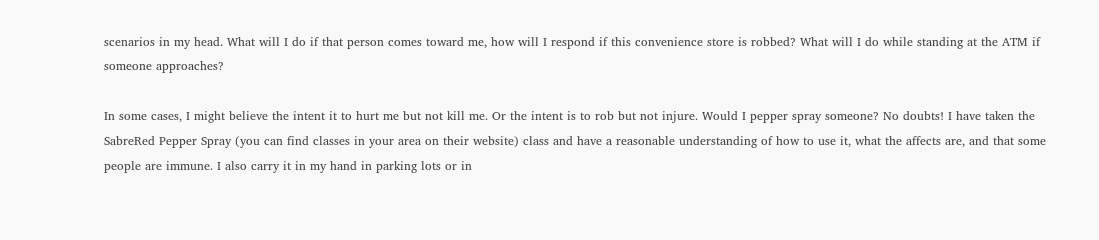scenarios in my head. What will I do if that person comes toward me, how will I respond if this convenience store is robbed? What will I do while standing at the ATM if someone approaches?

In some cases, I might believe the intent it to hurt me but not kill me. Or the intent is to rob but not injure. Would I pepper spray someone? No doubts! I have taken the SabreRed Pepper Spray (you can find classes in your area on their website) class and have a reasonable understanding of how to use it, what the affects are, and that some people are immune. I also carry it in my hand in parking lots or in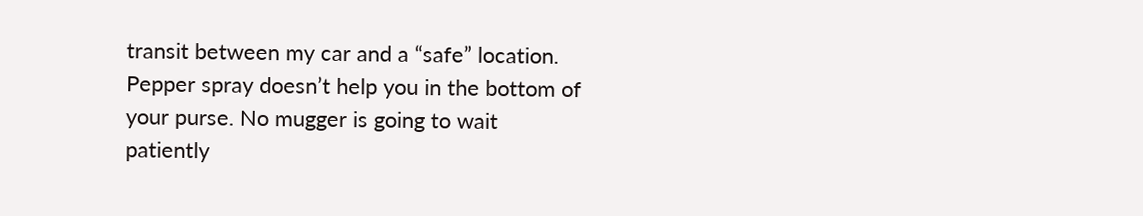transit between my car and a “safe” location. Pepper spray doesn’t help you in the bottom of your purse. No mugger is going to wait patiently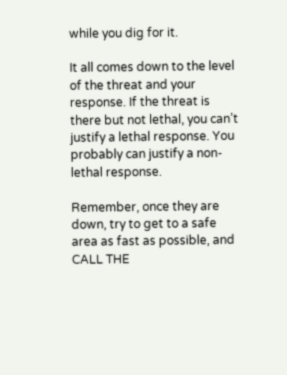while you dig for it.

It all comes down to the level of the threat and your response. If the threat is there but not lethal, you can’t justify a lethal response. You probably can justify a non-lethal response.

Remember, once they are down, try to get to a safe area as fast as possible, and CALL THE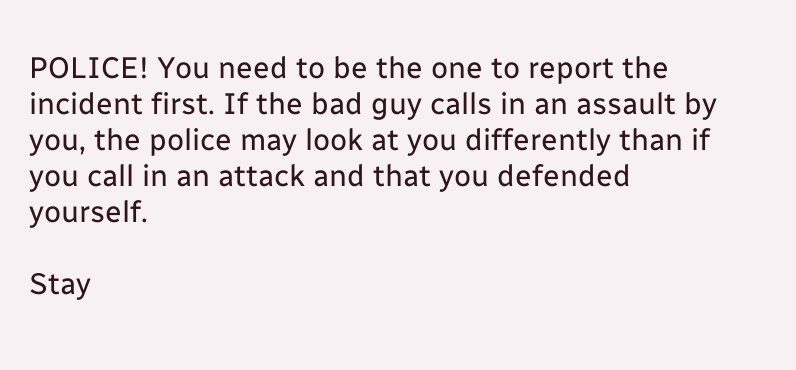POLICE! You need to be the one to report the incident first. If the bad guy calls in an assault by you, the police may look at you differently than if you call in an attack and that you defended yourself.

Stay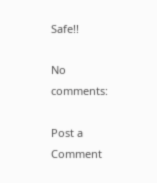Safe!!

No comments:

Post a Comment